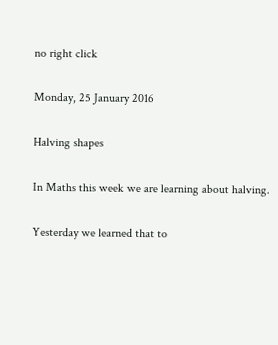no right click

Monday, 25 January 2016

Halving shapes

In Maths this week we are learning about halving.

Yesterday we learned that to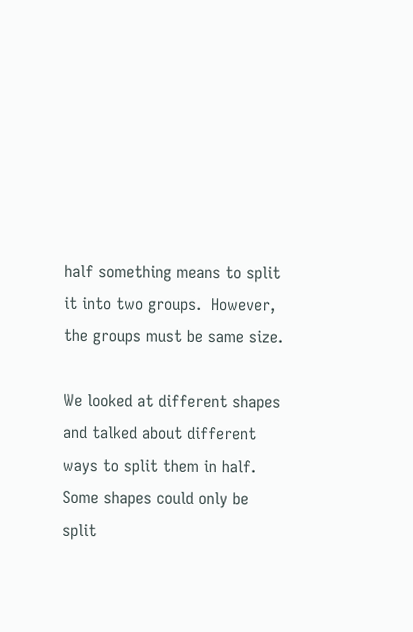half something means to split it into two groups.  However, the groups must be same size.

We looked at different shapes and talked about different ways to split them in half.  Some shapes could only be split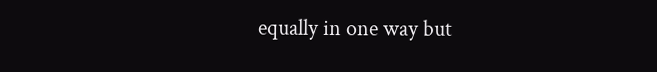equally in one way but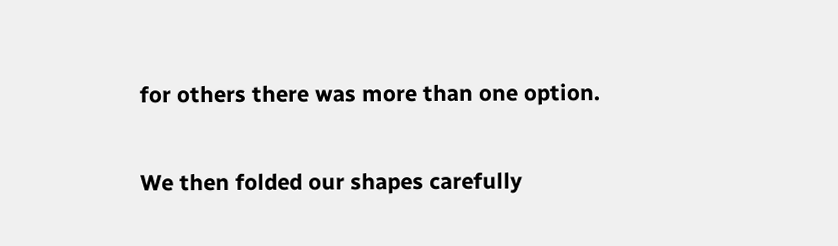for others there was more than one option.

We then folded our shapes carefully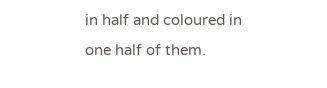in half and coloured in one half of them.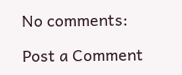No comments:

Post a Comment